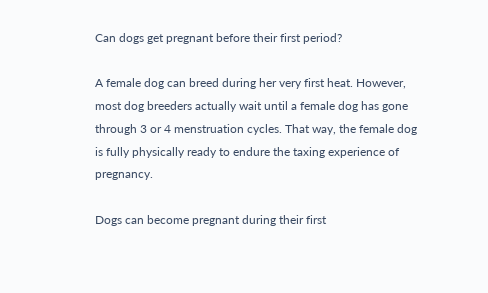Can dogs get pregnant before their first period?

A female dog can breed during her very first heat. However, most dog breeders actually wait until a female dog has gone through 3 or 4 menstruation cycles. That way, the female dog is fully physically ready to endure the taxing experience of pregnancy.

Dogs can become pregnant during their first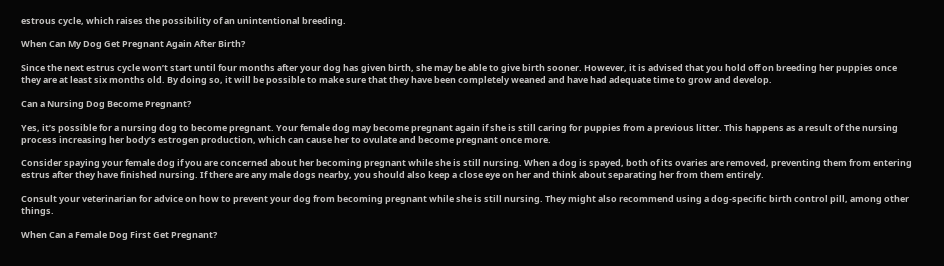estrous cycle, which raises the possibility of an unintentional breeding.

When Can My Dog Get Pregnant Again After Birth?

Since the next estrus cycle won’t start until four months after your dog has given birth, she may be able to give birth sooner. However, it is advised that you hold off on breeding her puppies once they are at least six months old. By doing so, it will be possible to make sure that they have been completely weaned and have had adequate time to grow and develop.

Can a Nursing Dog Become Pregnant?

Yes, it’s possible for a nursing dog to become pregnant. Your female dog may become pregnant again if she is still caring for puppies from a previous litter. This happens as a result of the nursing process increasing her body’s estrogen production, which can cause her to ovulate and become pregnant once more.

Consider spaying your female dog if you are concerned about her becoming pregnant while she is still nursing. When a dog is spayed, both of its ovaries are removed, preventing them from entering estrus after they have finished nursing. If there are any male dogs nearby, you should also keep a close eye on her and think about separating her from them entirely.

Consult your veterinarian for advice on how to prevent your dog from becoming pregnant while she is still nursing. They might also recommend using a dog-specific birth control pill, among other things.

When Can a Female Dog First Get Pregnant?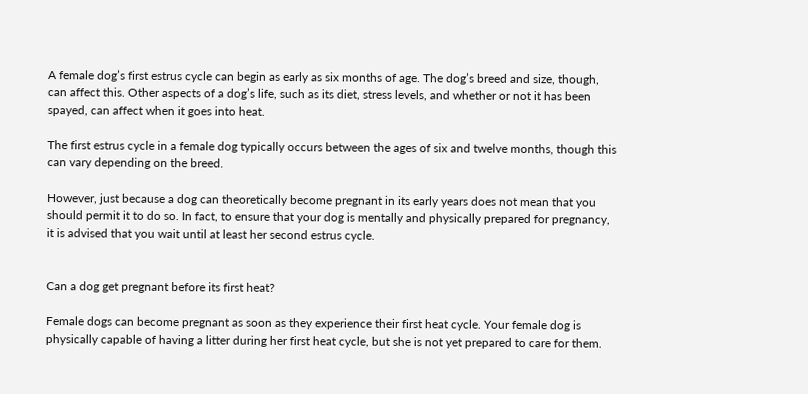A female dog’s first estrus cycle can begin as early as six months of age. The dog’s breed and size, though, can affect this. Other aspects of a dog’s life, such as its diet, stress levels, and whether or not it has been spayed, can affect when it goes into heat.

The first estrus cycle in a female dog typically occurs between the ages of six and twelve months, though this can vary depending on the breed.

However, just because a dog can theoretically become pregnant in its early years does not mean that you should permit it to do so. In fact, to ensure that your dog is mentally and physically prepared for pregnancy, it is advised that you wait until at least her second estrus cycle.


Can a dog get pregnant before its first heat?

Female dogs can become pregnant as soon as they experience their first heat cycle. Your female dog is physically capable of having a litter during her first heat cycle, but she is not yet prepared to care for them.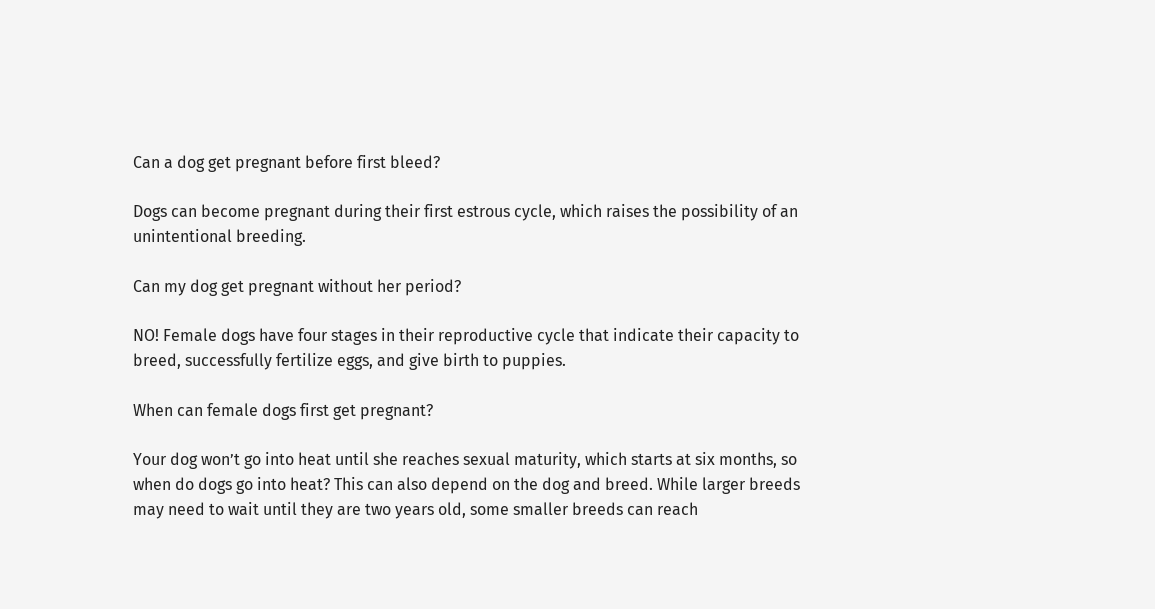Can a dog get pregnant before first bleed?

Dogs can become pregnant during their first estrous cycle, which raises the possibility of an unintentional breeding.

Can my dog get pregnant without her period?

NO! Female dogs have four stages in their reproductive cycle that indicate their capacity to breed, successfully fertilize eggs, and give birth to puppies.

When can female dogs first get pregnant?

Your dog won’t go into heat until she reaches sexual maturity, which starts at six months, so when do dogs go into heat? This can also depend on the dog and breed. While larger breeds may need to wait until they are two years old, some smaller breeds can reach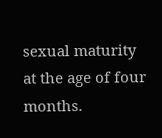sexual maturity at the age of four months.